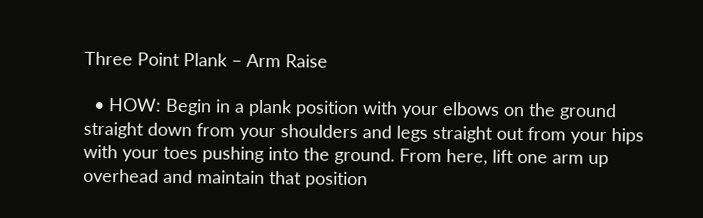Three Point Plank – Arm Raise

  • HOW: Begin in a plank position with your elbows on the ground straight down from your shoulders and legs straight out from your hips with your toes pushing into the ground. From here, lift one arm up overhead and maintain that position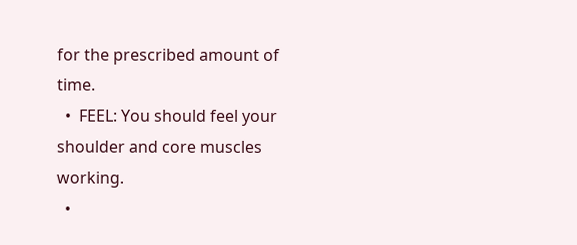for the prescribed amount of time.
  •  FEEL: You should feel your shoulder and core muscles working.
  •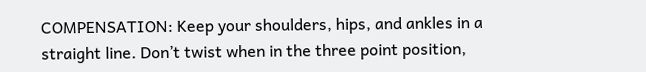COMPENSATION: Keep your shoulders, hips, and ankles in a straight line. Don’t twist when in the three point position,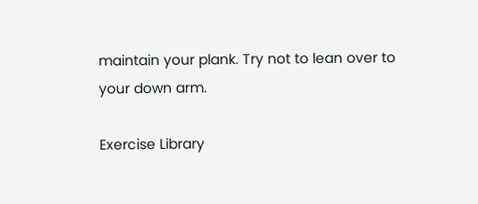maintain your plank. Try not to lean over to your down arm.

Exercise Library